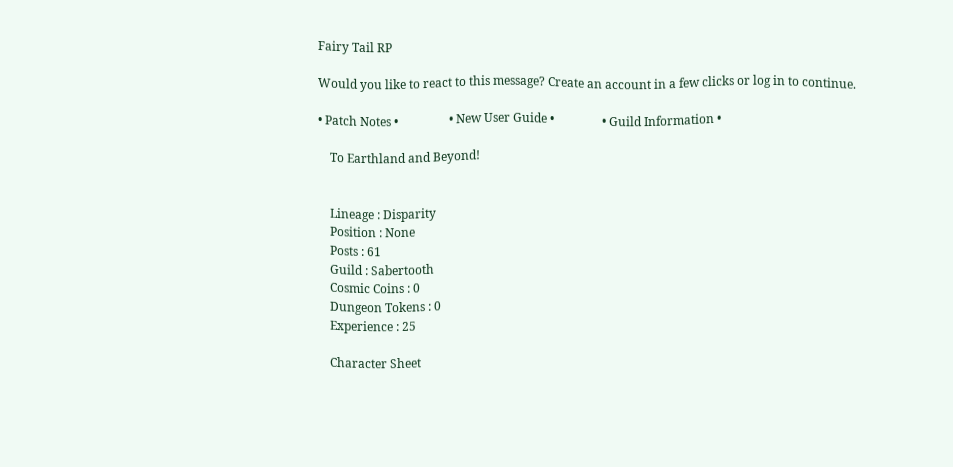Fairy Tail RP

Would you like to react to this message? Create an account in a few clicks or log in to continue.

• Patch Notes •                 • New User Guide •                • Guild Information •

    To Earthland and Beyond!


    Lineage : Disparity
    Position : None
    Posts : 61
    Guild : Sabertooth
    Cosmic Coins : 0
    Dungeon Tokens : 0
    Experience : 25

    Character Sheet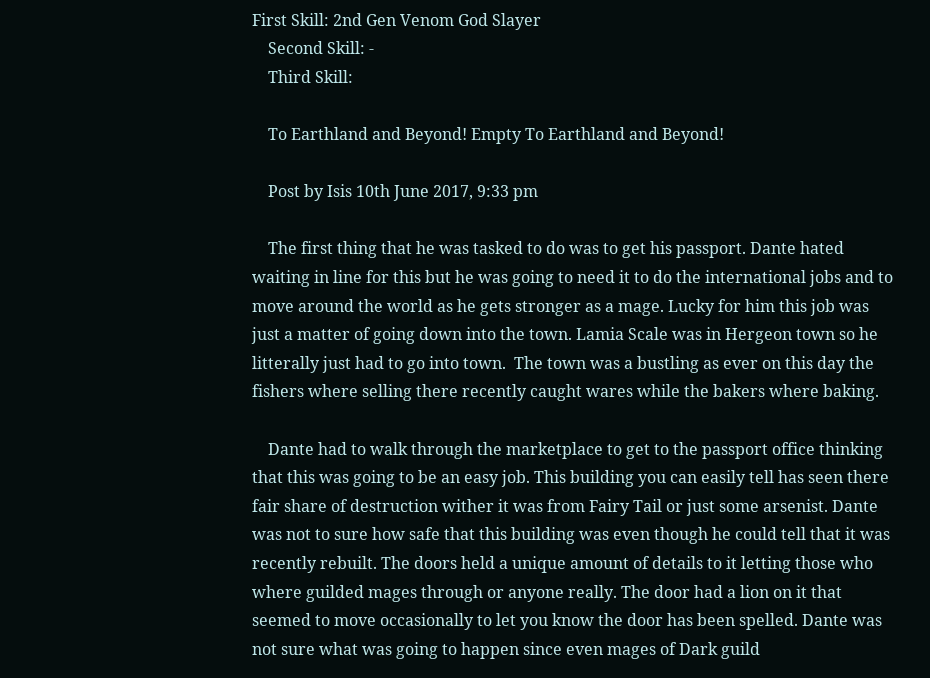First Skill: 2nd Gen Venom God Slayer
    Second Skill: -
    Third Skill:

    To Earthland and Beyond! Empty To Earthland and Beyond!

    Post by Isis 10th June 2017, 9:33 pm

    The first thing that he was tasked to do was to get his passport. Dante hated waiting in line for this but he was going to need it to do the international jobs and to move around the world as he gets stronger as a mage. Lucky for him this job was just a matter of going down into the town. Lamia Scale was in Hergeon town so he litterally just had to go into town.  The town was a bustling as ever on this day the fishers where selling there recently caught wares while the bakers where baking.

    Dante had to walk through the marketplace to get to the passport office thinking that this was going to be an easy job. This building you can easily tell has seen there fair share of destruction wither it was from Fairy Tail or just some arsenist. Dante was not to sure how safe that this building was even though he could tell that it was recently rebuilt. The doors held a unique amount of details to it letting those who where guilded mages through or anyone really. The door had a lion on it that seemed to move occasionally to let you know the door has been spelled. Dante was not sure what was going to happen since even mages of Dark guild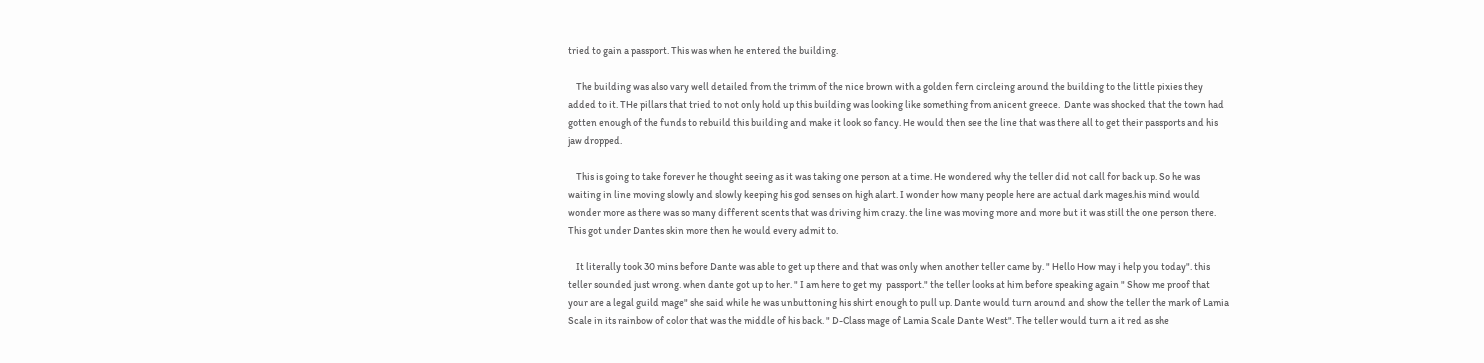tried to gain a passport. This was when he entered the building.

    The building was also vary well detailed from the trimm of the nice brown with a golden fern circleing around the building to the little pixies they added to it. THe pillars that tried to not only hold up this building was looking like something from anicent greece.  Dante was shocked that the town had gotten enough of the funds to rebuild this building and make it look so fancy. He would then see the line that was there all to get their passports and his jaw dropped.

    This is going to take forever he thought seeing as it was taking one person at a time. He wondered why the teller did not call for back up. So he was waiting in line moving slowly and slowly keeping his god senses on high alart. I wonder how many people here are actual dark mages.his mind would wonder more as there was so many different scents that was driving him crazy. the line was moving more and more but it was still the one person there. This got under Dantes skin more then he would every admit to.

    It literally took 30 mins before Dante was able to get up there and that was only when another teller came by. " Hello How may i help you today". this teller sounded just wrong. when dante got up to her. " I am here to get my  passport." the teller looks at him before speaking again " Show me proof that your are a legal guild mage" she said while he was unbuttoning his shirt enough to pull up. Dante would turn around and show the teller the mark of Lamia Scale in its rainbow of color that was the middle of his back. " D-Class mage of Lamia Scale Dante West". The teller would turn a it red as she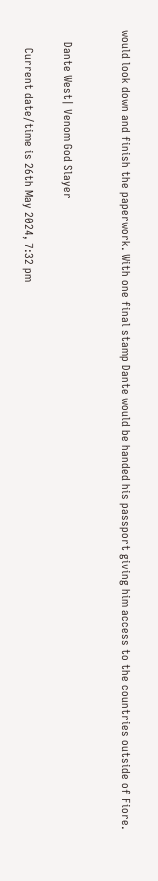would look down and finish the paperwork. With one final stamp Dante would be handed his passport giving him access to the countries outside of Fiore.


    Dante West| Venom God Slayer

      Current date/time is 26th May 2024, 7:32 pm